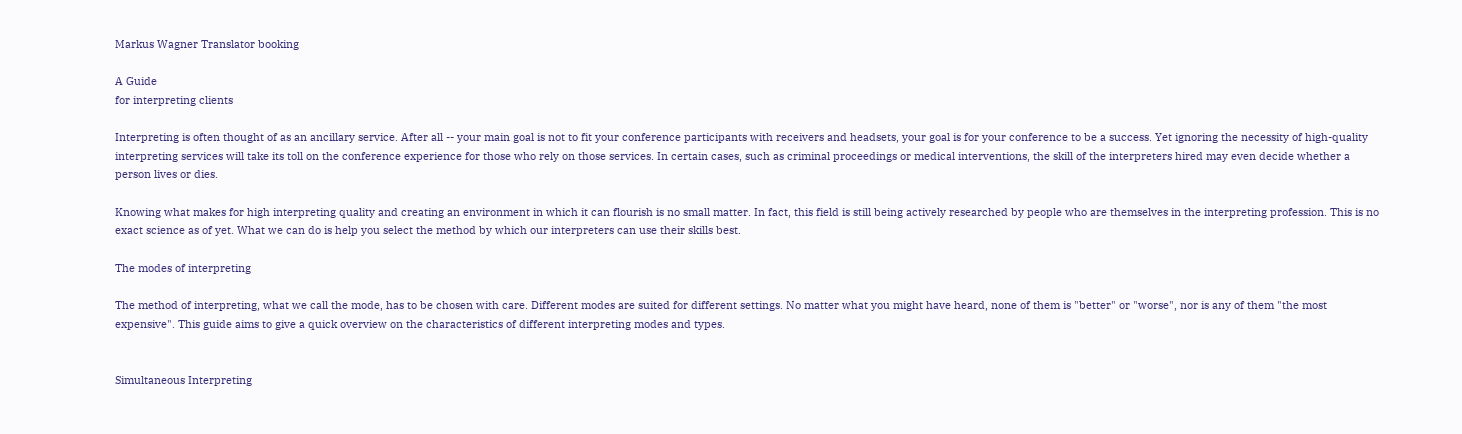Markus Wagner Translator booking

A Guide
for interpreting clients

Interpreting is often thought of as an ancillary service. After all -- your main goal is not to fit your conference participants with receivers and headsets, your goal is for your conference to be a success. Yet ignoring the necessity of high-quality interpreting services will take its toll on the conference experience for those who rely on those services. In certain cases, such as criminal proceedings or medical interventions, the skill of the interpreters hired may even decide whether a person lives or dies.

Knowing what makes for high interpreting quality and creating an environment in which it can flourish is no small matter. In fact, this field is still being actively researched by people who are themselves in the interpreting profession. This is no exact science as of yet. What we can do is help you select the method by which our interpreters can use their skills best.

The modes of interpreting

The method of interpreting, what we call the mode, has to be chosen with care. Different modes are suited for different settings. No matter what you might have heard, none of them is "better" or "worse", nor is any of them "the most expensive". This guide aims to give a quick overview on the characteristics of different interpreting modes and types.


Simultaneous Interpreting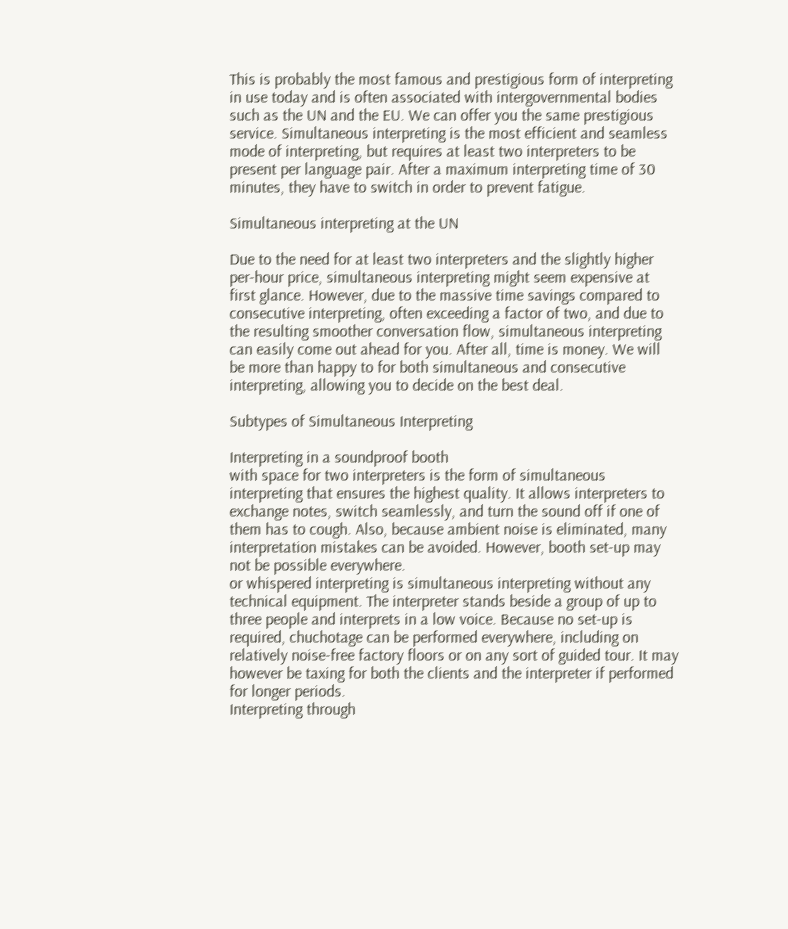This is probably the most famous and prestigious form of interpreting in use today and is often associated with intergovernmental bodies such as the UN and the EU. We can offer you the same prestigious service. Simultaneous interpreting is the most efficient and seamless mode of interpreting, but requires at least two interpreters to be present per language pair. After a maximum interpreting time of 30 minutes, they have to switch in order to prevent fatigue.

Simultaneous interpreting at the UN

Due to the need for at least two interpreters and the slightly higher per-hour price, simultaneous interpreting might seem expensive at first glance. However, due to the massive time savings compared to consecutive interpreting, often exceeding a factor of two, and due to the resulting smoother conversation flow, simultaneous interpreting can easily come out ahead for you. After all, time is money. We will be more than happy to for both simultaneous and consecutive interpreting, allowing you to decide on the best deal.

Subtypes of Simultaneous Interpreting

Interpreting in a soundproof booth
with space for two interpreters is the form of simultaneous interpreting that ensures the highest quality. It allows interpreters to exchange notes, switch seamlessly, and turn the sound off if one of them has to cough. Also, because ambient noise is eliminated, many interpretation mistakes can be avoided. However, booth set-up may not be possible everywhere.
or whispered interpreting is simultaneous interpreting without any technical equipment. The interpreter stands beside a group of up to three people and interprets in a low voice. Because no set-up is required, chuchotage can be performed everywhere, including on relatively noise-free factory floors or on any sort of guided tour. It may however be taxing for both the clients and the interpreter if performed for longer periods.
Interpreting through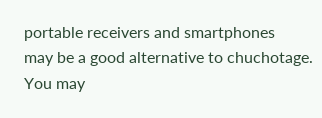portable receivers and smartphones
may be a good alternative to chuchotage. You may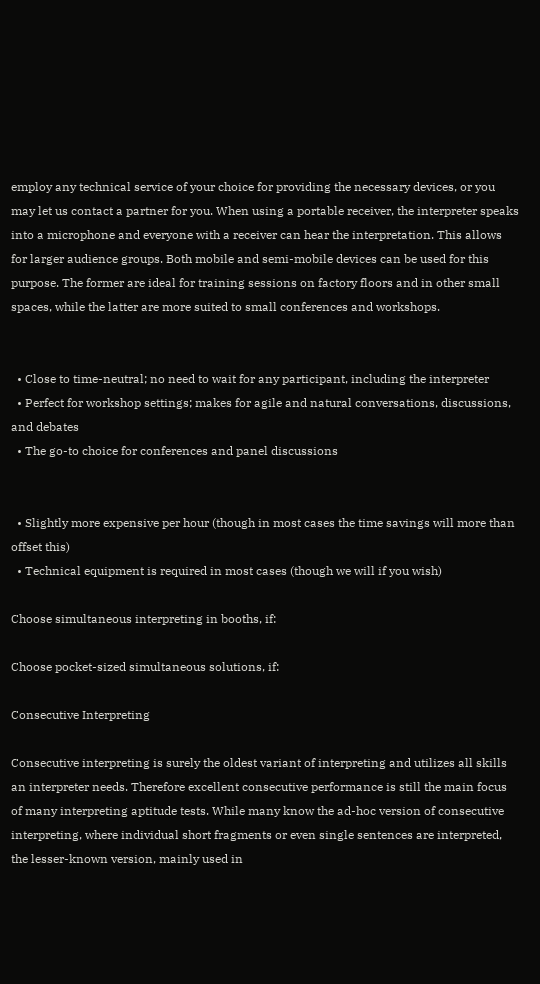employ any technical service of your choice for providing the necessary devices, or you may let us contact a partner for you. When using a portable receiver, the interpreter speaks into a microphone and everyone with a receiver can hear the interpretation. This allows for larger audience groups. Both mobile and semi-mobile devices can be used for this purpose. The former are ideal for training sessions on factory floors and in other small spaces, while the latter are more suited to small conferences and workshops.


  • Close to time-neutral; no need to wait for any participant, including the interpreter
  • Perfect for workshop settings; makes for agile and natural conversations, discussions, and debates
  • The go-to choice for conferences and panel discussions


  • Slightly more expensive per hour (though in most cases the time savings will more than offset this)
  • Technical equipment is required in most cases (though we will if you wish)

Choose simultaneous interpreting in booths, if:

Choose pocket-sized simultaneous solutions, if:

Consecutive Interpreting

Consecutive interpreting is surely the oldest variant of interpreting and utilizes all skills an interpreter needs. Therefore excellent consecutive performance is still the main focus of many interpreting aptitude tests. While many know the ad-hoc version of consecutive interpreting, where individual short fragments or even single sentences are interpreted, the lesser-known version, mainly used in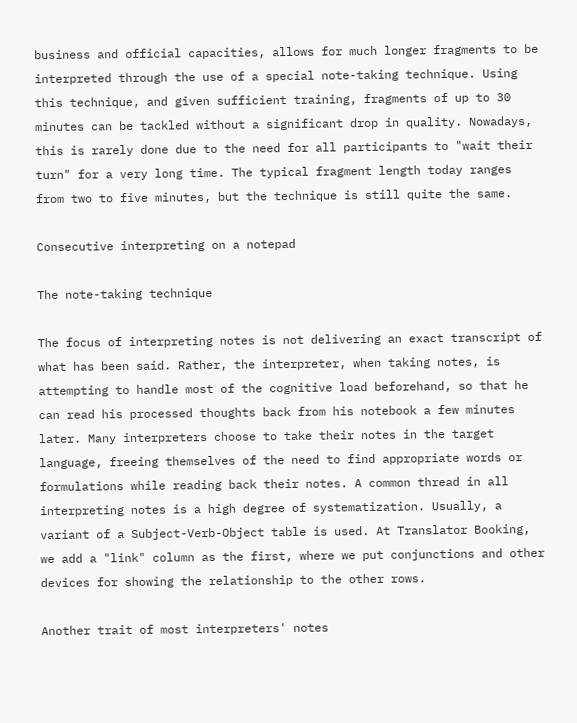business and official capacities, allows for much longer fragments to be interpreted through the use of a special note-taking technique. Using this technique, and given sufficient training, fragments of up to 30 minutes can be tackled without a significant drop in quality. Nowadays, this is rarely done due to the need for all participants to "wait their turn" for a very long time. The typical fragment length today ranges from two to five minutes, but the technique is still quite the same.

Consecutive interpreting on a notepad

The note-taking technique

The focus of interpreting notes is not delivering an exact transcript of what has been said. Rather, the interpreter, when taking notes, is attempting to handle most of the cognitive load beforehand, so that he can read his processed thoughts back from his notebook a few minutes later. Many interpreters choose to take their notes in the target language, freeing themselves of the need to find appropriate words or formulations while reading back their notes. A common thread in all interpreting notes is a high degree of systematization. Usually, a variant of a Subject-Verb-Object table is used. At Translator Booking, we add a "link" column as the first, where we put conjunctions and other devices for showing the relationship to the other rows.

Another trait of most interpreters' notes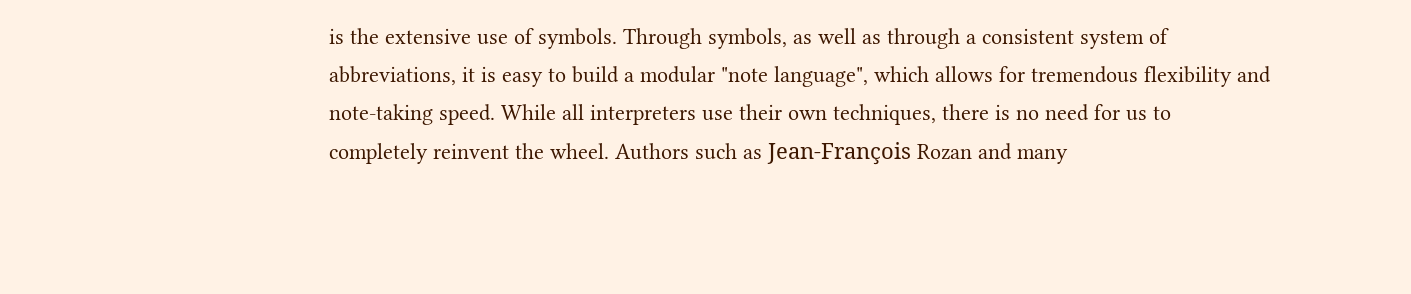is the extensive use of symbols. Through symbols, as well as through a consistent system of abbreviations, it is easy to build a modular "note language", which allows for tremendous flexibility and note-taking speed. While all interpreters use their own techniques, there is no need for us to completely reinvent the wheel. Authors such as Jean-François Rozan and many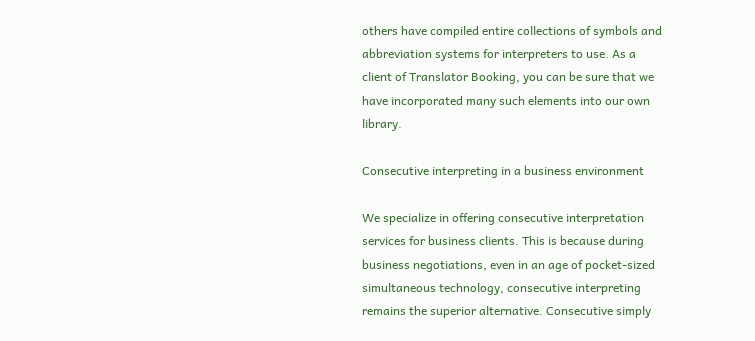others have compiled entire collections of symbols and abbreviation systems for interpreters to use. As a client of Translator Booking, you can be sure that we have incorporated many such elements into our own library.

Consecutive interpreting in a business environment

We specialize in offering consecutive interpretation services for business clients. This is because during business negotiations, even in an age of pocket-sized simultaneous technology, consecutive interpreting remains the superior alternative. Consecutive simply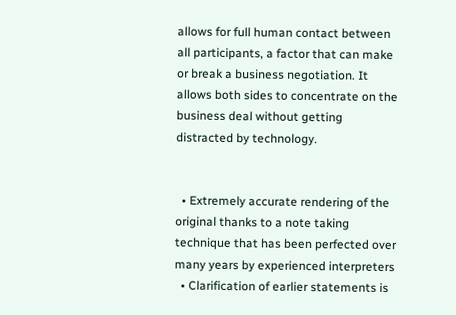allows for full human contact between all participants, a factor that can make or break a business negotiation. It allows both sides to concentrate on the business deal without getting distracted by technology.


  • Extremely accurate rendering of the original thanks to a note taking technique that has been perfected over many years by experienced interpreters
  • Clarification of earlier statements is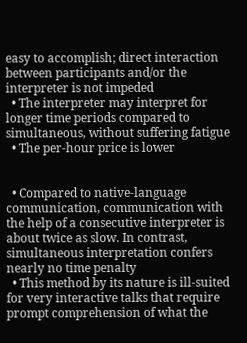easy to accomplish; direct interaction between participants and/or the interpreter is not impeded
  • The interpreter may interpret for longer time periods compared to simultaneous, without suffering fatigue
  • The per-hour price is lower


  • Compared to native-language communication, communication with the help of a consecutive interpreter is about twice as slow. In contrast, simultaneous interpretation confers nearly no time penalty
  • This method by its nature is ill-suited for very interactive talks that require prompt comprehension of what the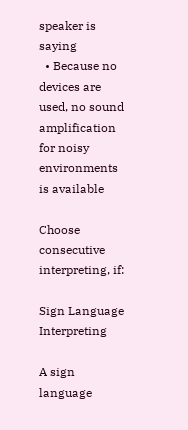speaker is saying
  • Because no devices are used, no sound amplification for noisy environments is available

Choose consecutive interpreting, if:

Sign Language Interpreting

A sign language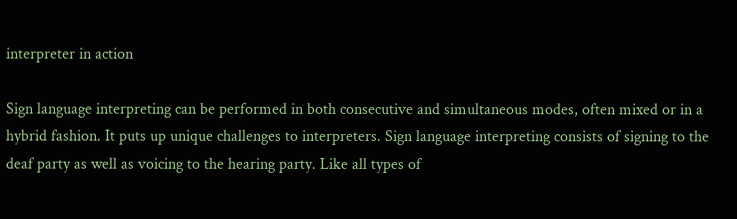interpreter in action

Sign language interpreting can be performed in both consecutive and simultaneous modes, often mixed or in a hybrid fashion. It puts up unique challenges to interpreters. Sign language interpreting consists of signing to the deaf party as well as voicing to the hearing party. Like all types of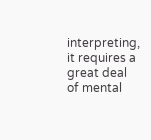interpreting, it requires a great deal of mental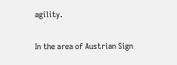agility.

In the area of Austrian Sign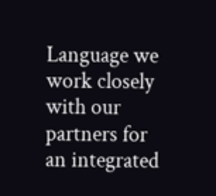Language we work closely with our partners for an integrated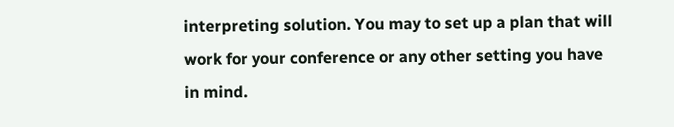interpreting solution. You may to set up a plan that will work for your conference or any other setting you have in mind.